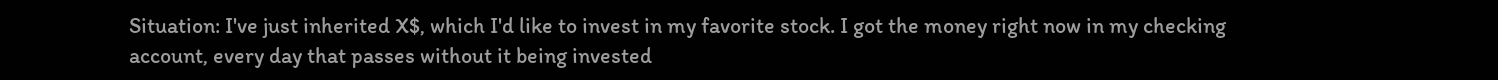Situation: I've just inherited X$, which I'd like to invest in my favorite stock. I got the money right now in my checking account, every day that passes without it being invested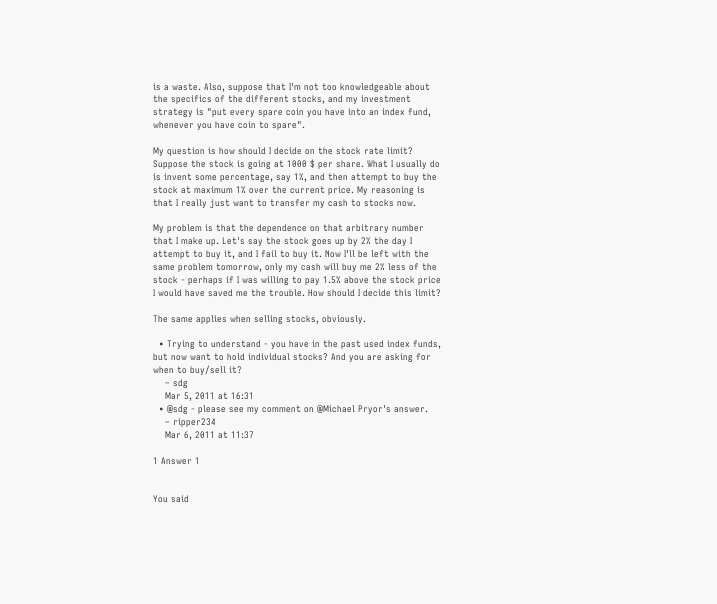is a waste. Also, suppose that I'm not too knowledgeable about the specifics of the different stocks, and my investment strategy is "put every spare coin you have into an index fund, whenever you have coin to spare".

My question is how should I decide on the stock rate limit? Suppose the stock is going at 1000 $ per share. What I usually do is invent some percentage, say 1%, and then attempt to buy the stock at maximum 1% over the current price. My reasoning is that I really just want to transfer my cash to stocks now.

My problem is that the dependence on that arbitrary number that I make up. Let's say the stock goes up by 2% the day I attempt to buy it, and I fail to buy it. Now I'll be left with the same problem tomorrow, only my cash will buy me 2% less of the stock - perhaps if I was willing to pay 1.5% above the stock price I would have saved me the trouble. How should I decide this limit?

The same applies when selling stocks, obviously.

  • Trying to understand - you have in the past used index funds, but now want to hold individual stocks? And you are asking for when to buy/sell it?
    – sdg
    Mar 5, 2011 at 16:31
  • @sdg - please see my comment on @Michael Pryor's answer.
    – ripper234
    Mar 6, 2011 at 11:37

1 Answer 1


You said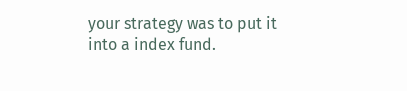your strategy was to put it into a index fund.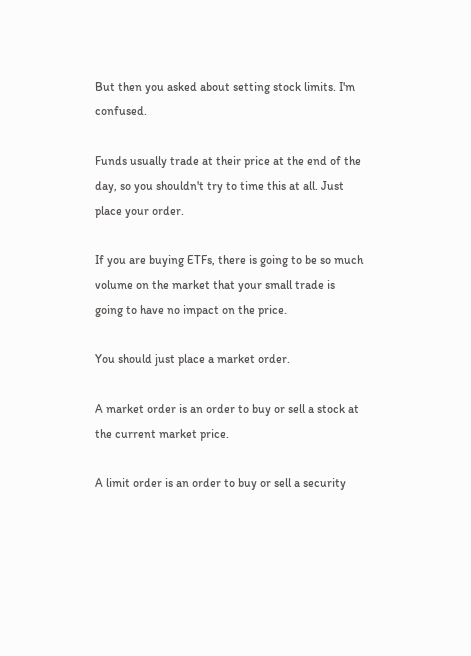But then you asked about setting stock limits. I'm confused.

Funds usually trade at their price at the end of the day, so you shouldn't try to time this at all. Just place your order.

If you are buying ETFs, there is going to be so much volume on the market that your small trade is going to have no impact on the price.

You should just place a market order.

A market order is an order to buy or sell a stock at the current market price.

A limit order is an order to buy or sell a security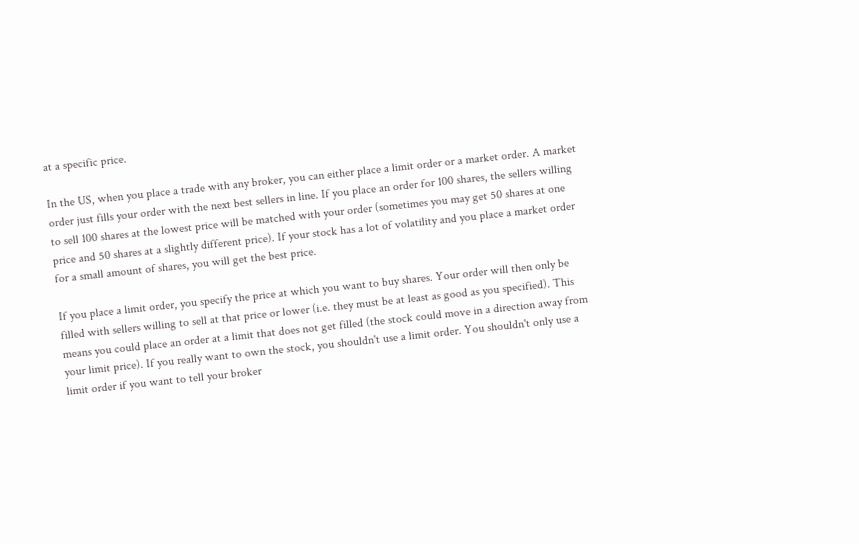at a specific price.

In the US, when you place a trade with any broker, you can either place a limit order or a market order. A market order just fills your order with the next best sellers in line. If you place an order for 100 shares, the sellers willing to sell 100 shares at the lowest price will be matched with your order (sometimes you may get 50 shares at one price and 50 shares at a slightly different price). If your stock has a lot of volatility and you place a market order for a small amount of shares, you will get the best price.

If you place a limit order, you specify the price at which you want to buy shares. Your order will then only be filled with sellers willing to sell at that price or lower (i.e. they must be at least as good as you specified). This means you could place an order at a limit that does not get filled (the stock could move in a direction away from your limit price). If you really want to own the stock, you shouldn't use a limit order. You shouldn't only use a limit order if you want to tell your broker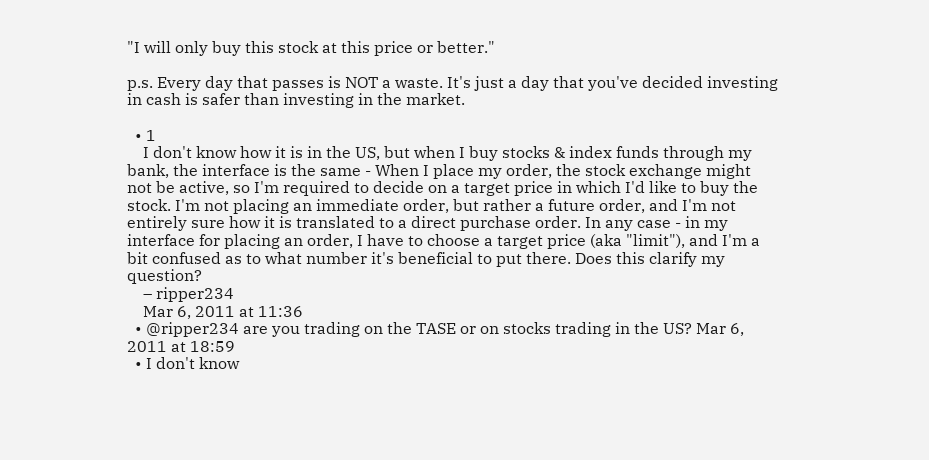"I will only buy this stock at this price or better."

p.s. Every day that passes is NOT a waste. It's just a day that you've decided investing in cash is safer than investing in the market.

  • 1
    I don't know how it is in the US, but when I buy stocks & index funds through my bank, the interface is the same - When I place my order, the stock exchange might not be active, so I'm required to decide on a target price in which I'd like to buy the stock. I'm not placing an immediate order, but rather a future order, and I'm not entirely sure how it is translated to a direct purchase order. In any case - in my interface for placing an order, I have to choose a target price (aka "limit"), and I'm a bit confused as to what number it's beneficial to put there. Does this clarify my question?
    – ripper234
    Mar 6, 2011 at 11:36
  • @ripper234 are you trading on the TASE or on stocks trading in the US? Mar 6, 2011 at 18:59
  • I don't know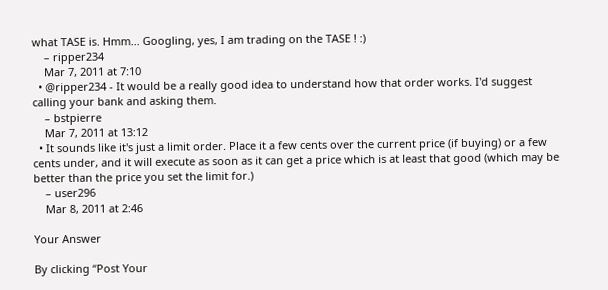what TASE is. Hmm... Googling, yes, I am trading on the TASE ! :)
    – ripper234
    Mar 7, 2011 at 7:10
  • @ripper234 - It would be a really good idea to understand how that order works. I'd suggest calling your bank and asking them.
    – bstpierre
    Mar 7, 2011 at 13:12
  • It sounds like it's just a limit order. Place it a few cents over the current price (if buying) or a few cents under, and it will execute as soon as it can get a price which is at least that good (which may be better than the price you set the limit for.)
    – user296
    Mar 8, 2011 at 2:46

Your Answer

By clicking “Post Your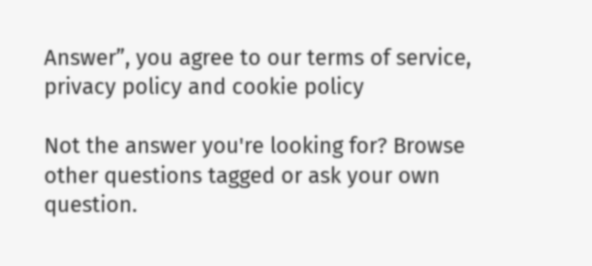Answer”, you agree to our terms of service, privacy policy and cookie policy

Not the answer you're looking for? Browse other questions tagged or ask your own question.